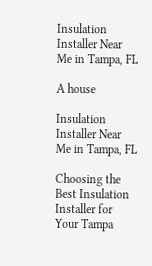Insulation Installer Near Me in Tampa, FL

A house

Insulation Installer Near Me in Tampa, FL

Choosing the Best Insulation Installer for Your Tampa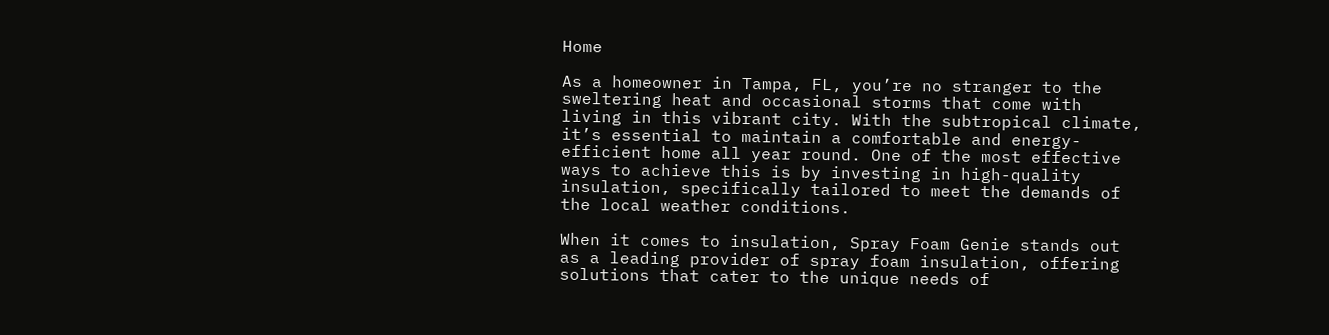Home

As a homeowner in Tampa, FL, you’re no stranger to the sweltering heat and occasional storms that come with living in this vibrant city. With the subtropical climate, it’s essential to maintain a comfortable and energy-efficient home all year round. One of the most effective ways to achieve this is by investing in high-quality insulation, specifically tailored to meet the demands of the local weather conditions.

When it comes to insulation, Spray Foam Genie stands out as a leading provider of spray foam insulation, offering solutions that cater to the unique needs of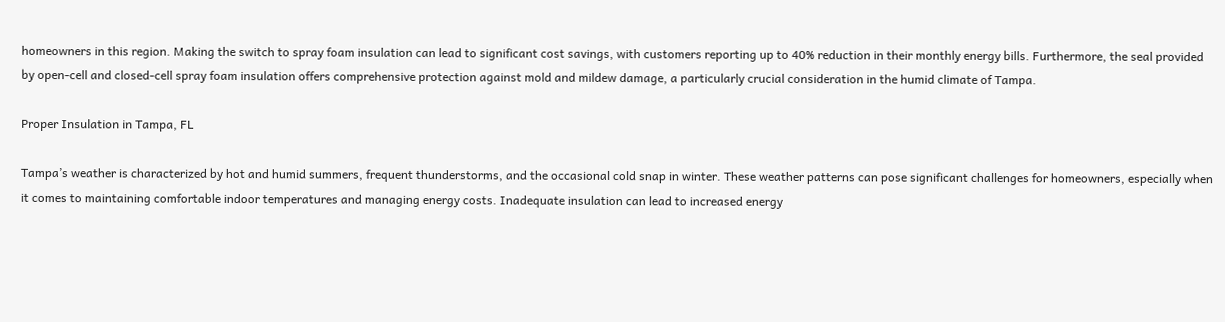homeowners in this region. Making the switch to spray foam insulation can lead to significant cost savings, with customers reporting up to 40% reduction in their monthly energy bills. Furthermore, the seal provided by open-cell and closed-cell spray foam insulation offers comprehensive protection against mold and mildew damage, a particularly crucial consideration in the humid climate of Tampa.

Proper Insulation in Tampa, FL

Tampa’s weather is characterized by hot and humid summers, frequent thunderstorms, and the occasional cold snap in winter. These weather patterns can pose significant challenges for homeowners, especially when it comes to maintaining comfortable indoor temperatures and managing energy costs. Inadequate insulation can lead to increased energy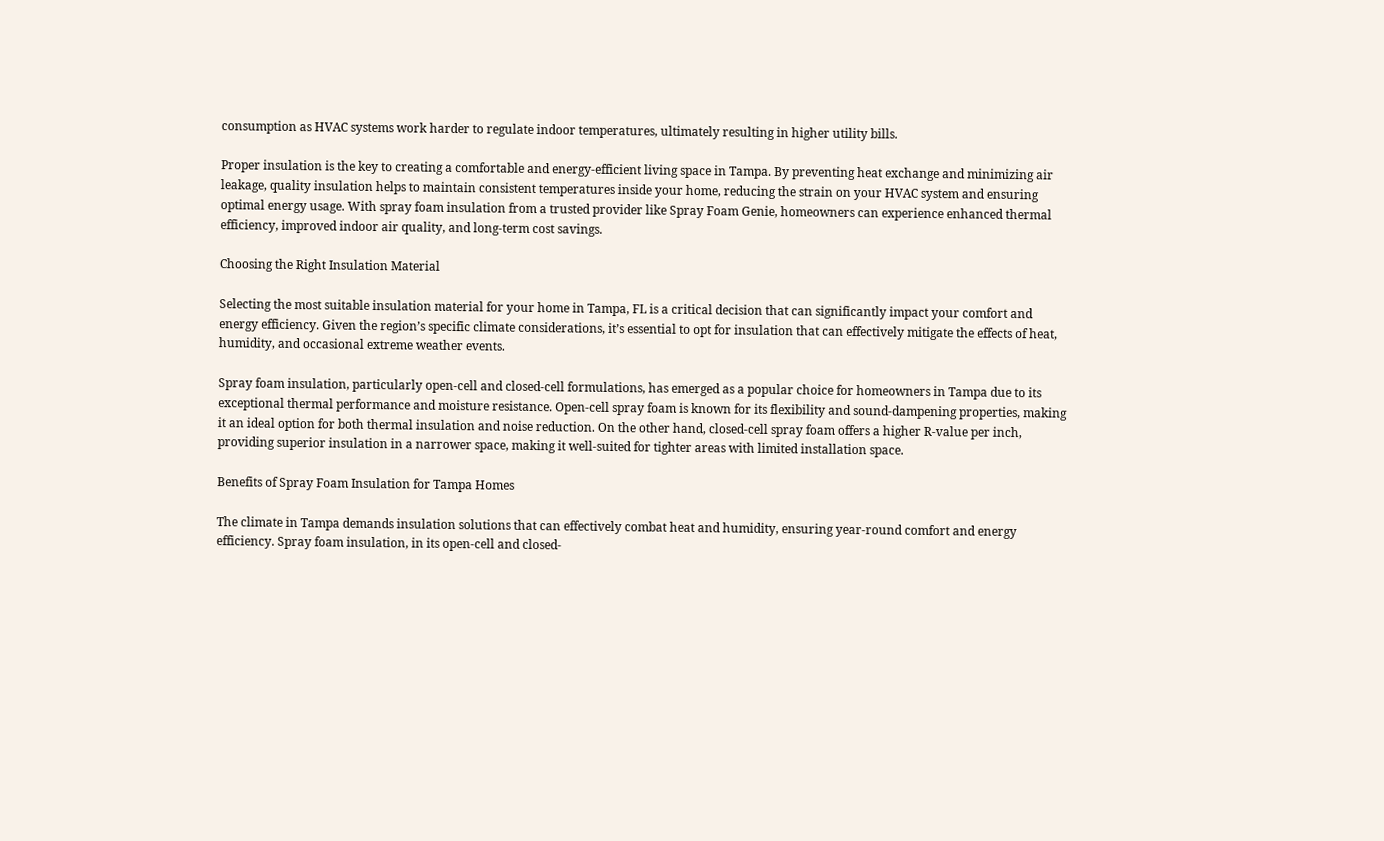consumption as HVAC systems work harder to regulate indoor temperatures, ultimately resulting in higher utility bills.

Proper insulation is the key to creating a comfortable and energy-efficient living space in Tampa. By preventing heat exchange and minimizing air leakage, quality insulation helps to maintain consistent temperatures inside your home, reducing the strain on your HVAC system and ensuring optimal energy usage. With spray foam insulation from a trusted provider like Spray Foam Genie, homeowners can experience enhanced thermal efficiency, improved indoor air quality, and long-term cost savings.

Choosing the Right Insulation Material

Selecting the most suitable insulation material for your home in Tampa, FL is a critical decision that can significantly impact your comfort and energy efficiency. Given the region’s specific climate considerations, it’s essential to opt for insulation that can effectively mitigate the effects of heat, humidity, and occasional extreme weather events.

Spray foam insulation, particularly open-cell and closed-cell formulations, has emerged as a popular choice for homeowners in Tampa due to its exceptional thermal performance and moisture resistance. Open-cell spray foam is known for its flexibility and sound-dampening properties, making it an ideal option for both thermal insulation and noise reduction. On the other hand, closed-cell spray foam offers a higher R-value per inch, providing superior insulation in a narrower space, making it well-suited for tighter areas with limited installation space.

Benefits of Spray Foam Insulation for Tampa Homes

The climate in Tampa demands insulation solutions that can effectively combat heat and humidity, ensuring year-round comfort and energy efficiency. Spray foam insulation, in its open-cell and closed-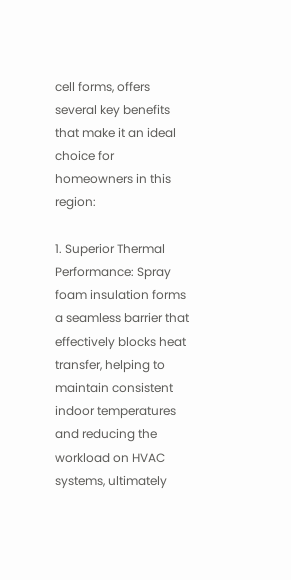cell forms, offers several key benefits that make it an ideal choice for homeowners in this region:

1. Superior Thermal Performance: Spray foam insulation forms a seamless barrier that effectively blocks heat transfer, helping to maintain consistent indoor temperatures and reducing the workload on HVAC systems, ultimately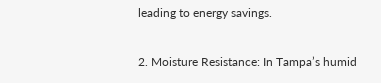leading to energy savings.

2. Moisture Resistance: In Tampa’s humid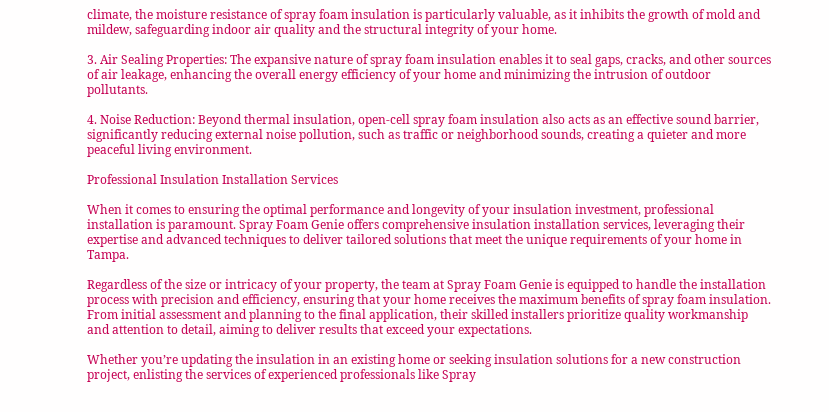climate, the moisture resistance of spray foam insulation is particularly valuable, as it inhibits the growth of mold and mildew, safeguarding indoor air quality and the structural integrity of your home.

3. Air Sealing Properties: The expansive nature of spray foam insulation enables it to seal gaps, cracks, and other sources of air leakage, enhancing the overall energy efficiency of your home and minimizing the intrusion of outdoor pollutants.

4. Noise Reduction: Beyond thermal insulation, open-cell spray foam insulation also acts as an effective sound barrier, significantly reducing external noise pollution, such as traffic or neighborhood sounds, creating a quieter and more peaceful living environment.

Professional Insulation Installation Services

When it comes to ensuring the optimal performance and longevity of your insulation investment, professional installation is paramount. Spray Foam Genie offers comprehensive insulation installation services, leveraging their expertise and advanced techniques to deliver tailored solutions that meet the unique requirements of your home in Tampa.

Regardless of the size or intricacy of your property, the team at Spray Foam Genie is equipped to handle the installation process with precision and efficiency, ensuring that your home receives the maximum benefits of spray foam insulation. From initial assessment and planning to the final application, their skilled installers prioritize quality workmanship and attention to detail, aiming to deliver results that exceed your expectations.

Whether you’re updating the insulation in an existing home or seeking insulation solutions for a new construction project, enlisting the services of experienced professionals like Spray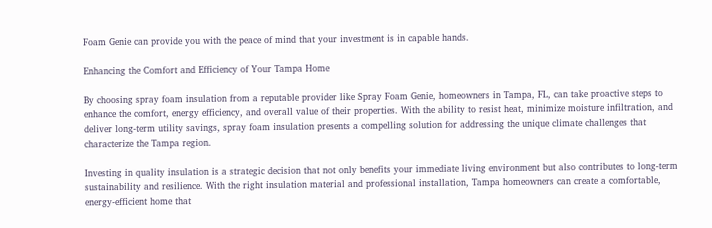Foam Genie can provide you with the peace of mind that your investment is in capable hands.

Enhancing the Comfort and Efficiency of Your Tampa Home

By choosing spray foam insulation from a reputable provider like Spray Foam Genie, homeowners in Tampa, FL, can take proactive steps to enhance the comfort, energy efficiency, and overall value of their properties. With the ability to resist heat, minimize moisture infiltration, and deliver long-term utility savings, spray foam insulation presents a compelling solution for addressing the unique climate challenges that characterize the Tampa region.

Investing in quality insulation is a strategic decision that not only benefits your immediate living environment but also contributes to long-term sustainability and resilience. With the right insulation material and professional installation, Tampa homeowners can create a comfortable, energy-efficient home that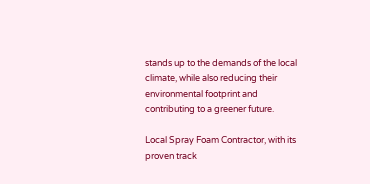stands up to the demands of the local climate, while also reducing their environmental footprint and contributing to a greener future.

Local Spray Foam Contractor, with its proven track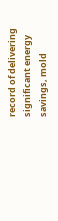record of delivering significant energy savings, mold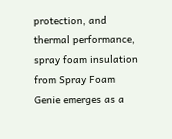protection, and thermal performance, spray foam insulation from Spray Foam Genie emerges as a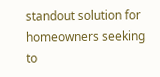standout solution for homeowners seeking to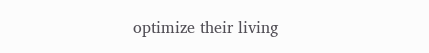optimize their living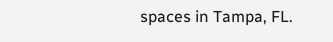spaces in Tampa, FL.